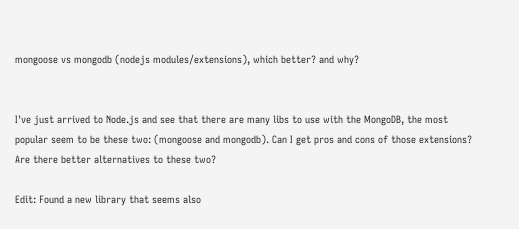mongoose vs mongodb (nodejs modules/extensions), which better? and why?


I've just arrived to Node.js and see that there are many libs to use with the MongoDB, the most popular seem to be these two: (mongoose and mongodb). Can I get pros and cons of those extensions? Are there better alternatives to these two?

Edit: Found a new library that seems also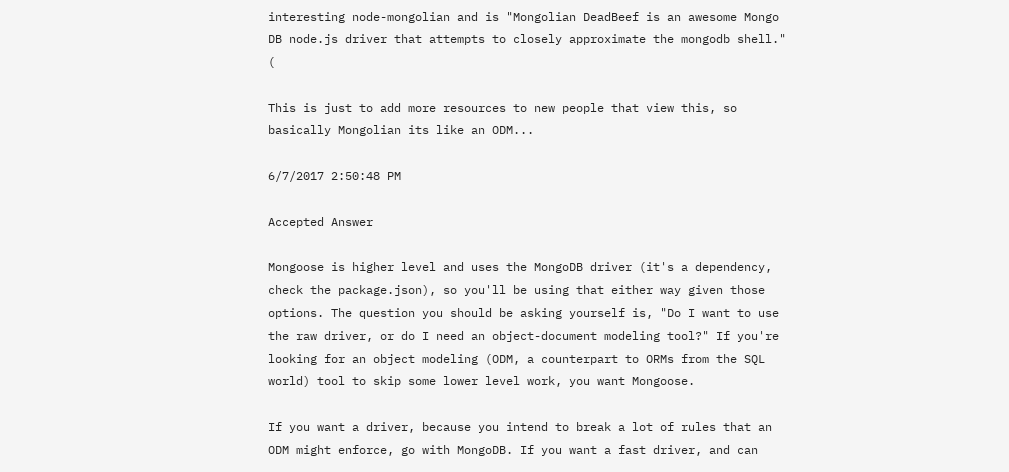interesting node-mongolian and is "Mongolian DeadBeef is an awesome Mongo DB node.js driver that attempts to closely approximate the mongodb shell." (

This is just to add more resources to new people that view this, so basically Mongolian its like an ODM...

6/7/2017 2:50:48 PM

Accepted Answer

Mongoose is higher level and uses the MongoDB driver (it's a dependency, check the package.json), so you'll be using that either way given those options. The question you should be asking yourself is, "Do I want to use the raw driver, or do I need an object-document modeling tool?" If you're looking for an object modeling (ODM, a counterpart to ORMs from the SQL world) tool to skip some lower level work, you want Mongoose.

If you want a driver, because you intend to break a lot of rules that an ODM might enforce, go with MongoDB. If you want a fast driver, and can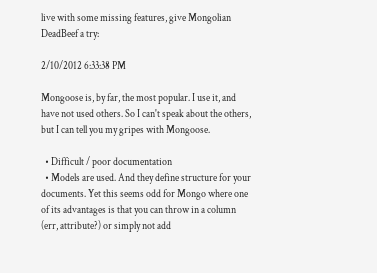live with some missing features, give Mongolian DeadBeef a try:

2/10/2012 6:33:38 PM

Mongoose is, by far, the most popular. I use it, and have not used others. So I can't speak about the others, but I can tell you my gripes with Mongoose.

  • Difficult / poor documentation
  • Models are used. And they define structure for your documents. Yet this seems odd for Mongo where one of its advantages is that you can throw in a column (err, attribute?) or simply not add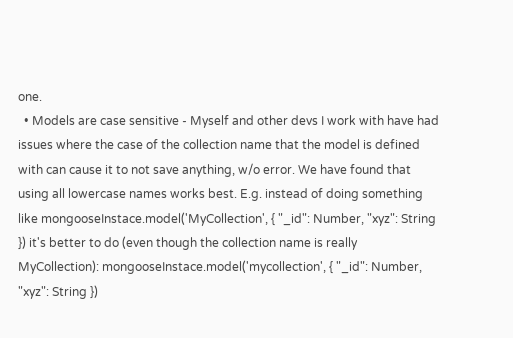one.
  • Models are case sensitive - Myself and other devs I work with have had issues where the case of the collection name that the model is defined with can cause it to not save anything, w/o error. We have found that using all lowercase names works best. E.g. instead of doing something like mongooseInstace.model('MyCollection', { "_id": Number, "xyz": String }) it's better to do (even though the collection name is really MyCollection): mongooseInstace.model('mycollection', { "_id": Number, "xyz": String })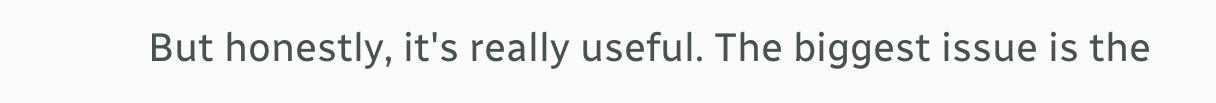But honestly, it's really useful. The biggest issue is the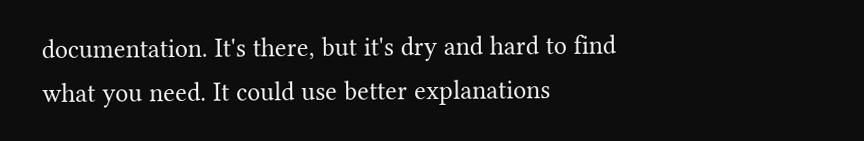documentation. It's there, but it's dry and hard to find what you need. It could use better explanations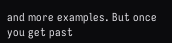and more examples. But once you get past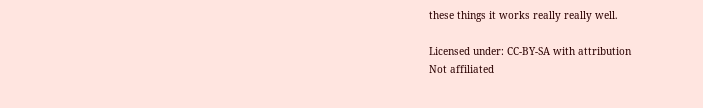these things it works really really well.

Licensed under: CC-BY-SA with attribution
Not affiliated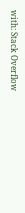with: Stack Overflow